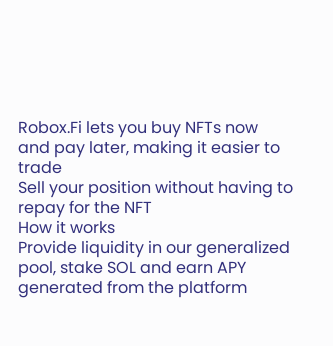Robox.Fi lets you buy NFTs now
and pay later, making it easier to trade
Sell your position without having to repay for the NFT
How it works
Provide liquidity in our generalized pool, stake SOL and earn APY generated from the platform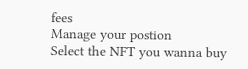fees
Manage your postion
Select the NFT you wanna buy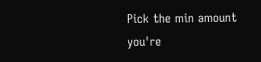Pick the min amount you're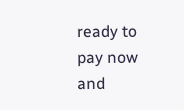ready to pay now
and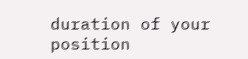duration of your position